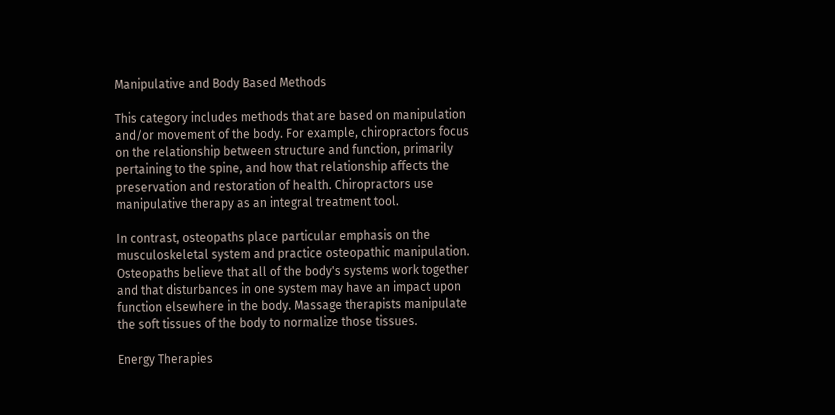Manipulative and Body Based Methods

This category includes methods that are based on manipulation and/or movement of the body. For example, chiropractors focus on the relationship between structure and function, primarily pertaining to the spine, and how that relationship affects the preservation and restoration of health. Chiropractors use manipulative therapy as an integral treatment tool.

In contrast, osteopaths place particular emphasis on the musculoskeletal system and practice osteopathic manipulation. Osteopaths believe that all of the body's systems work together and that disturbances in one system may have an impact upon function elsewhere in the body. Massage therapists manipulate the soft tissues of the body to normalize those tissues.

Energy Therapies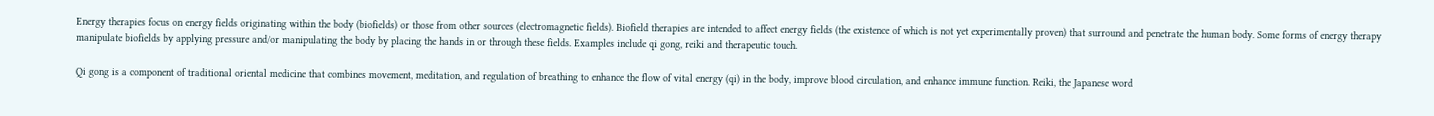Energy therapies focus on energy fields originating within the body (biofields) or those from other sources (electromagnetic fields). Biofield therapies are intended to affect energy fields (the existence of which is not yet experimentally proven) that surround and penetrate the human body. Some forms of energy therapy manipulate biofields by applying pressure and/or manipulating the body by placing the hands in or through these fields. Examples include qi gong, reiki and therapeutic touch.

Qi gong is a component of traditional oriental medicine that combines movement, meditation, and regulation of breathing to enhance the flow of vital energy (qi) in the body, improve blood circulation, and enhance immune function. Reiki, the Japanese word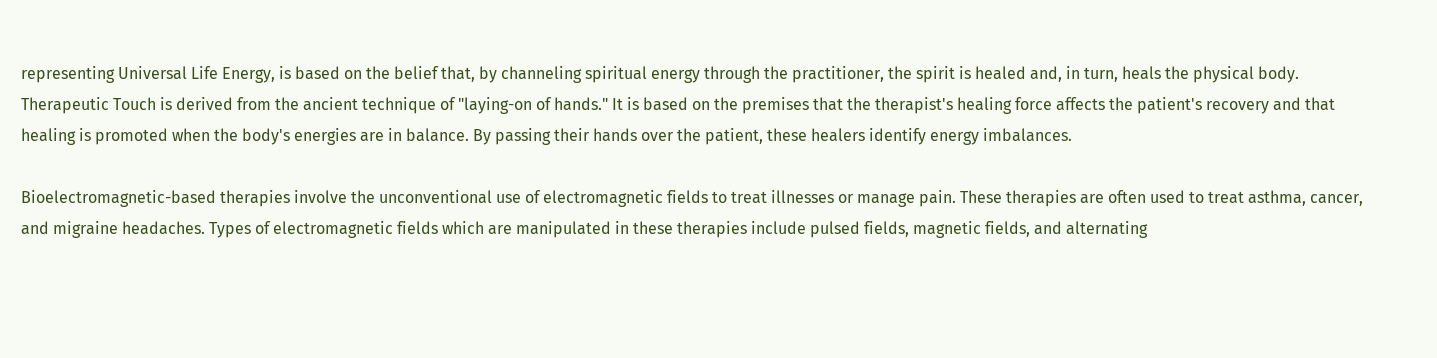representing Universal Life Energy, is based on the belief that, by channeling spiritual energy through the practitioner, the spirit is healed and, in turn, heals the physical body. Therapeutic Touch is derived from the ancient technique of "laying-on of hands." It is based on the premises that the therapist's healing force affects the patient's recovery and that healing is promoted when the body's energies are in balance. By passing their hands over the patient, these healers identify energy imbalances.

Bioelectromagnetic-based therapies involve the unconventional use of electromagnetic fields to treat illnesses or manage pain. These therapies are often used to treat asthma, cancer, and migraine headaches. Types of electromagnetic fields which are manipulated in these therapies include pulsed fields, magnetic fields, and alternating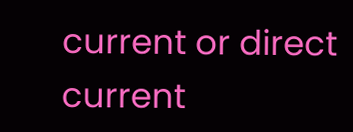current or direct current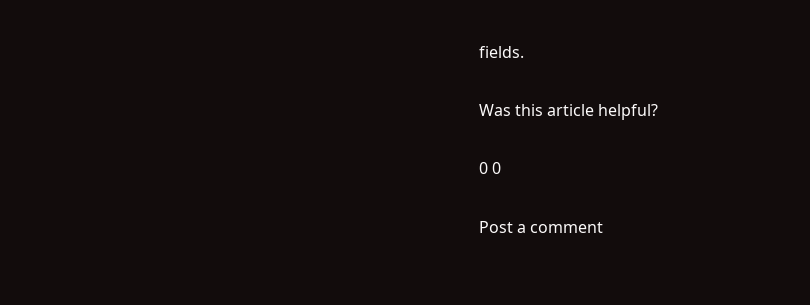fields.

Was this article helpful?

0 0

Post a comment